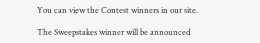You can view the Contest winners in our site.

The Sweepstakes winner will be announced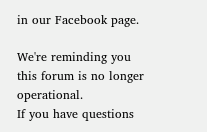in our Facebook page.

We're reminding you this forum is no longer operational.
If you have questions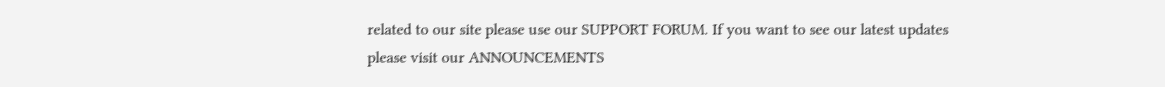related to our site please use our SUPPORT FORUM. If you want to see our latest updates please visit our ANNOUNCEMENTS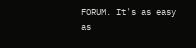FORUM. It's as easy as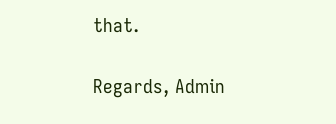that.

Regards, Admin